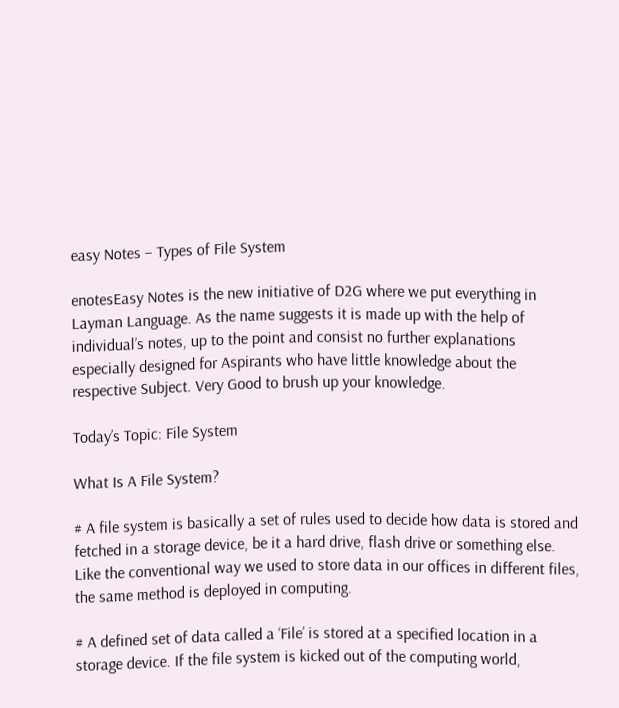easy Notes – Types of File System

enotesEasy Notes is the new initiative of D2G where we put everything in Layman Language. As the name suggests it is made up with the help of individual’s notes, up to the point and consist no further explanations especially designed for Aspirants who have little knowledge about the respective Subject. Very Good to brush up your knowledge.

Today’s Topic: File System

What Is A File System?

# A file system is basically a set of rules used to decide how data is stored and fetched in a storage device, be it a hard drive, flash drive or something else. Like the conventional way we used to store data in our offices in different files, the same method is deployed in computing.

# A defined set of data called a ‘File’ is stored at a specified location in a storage device. If the file system is kicked out of the computing world,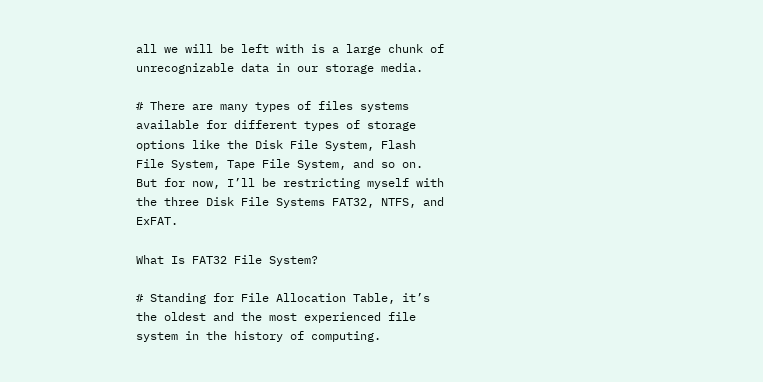all we will be left with is a large chunk of unrecognizable data in our storage media.

# There are many types of files systems available for different types of storage options like the Disk File System, Flash File System, Tape File System, and so on. But for now, I’ll be restricting myself with the three Disk File Systems FAT32, NTFS, and ExFAT.

What Is FAT32 File System?

# Standing for File Allocation Table, it’s the oldest and the most experienced file system in the history of computing.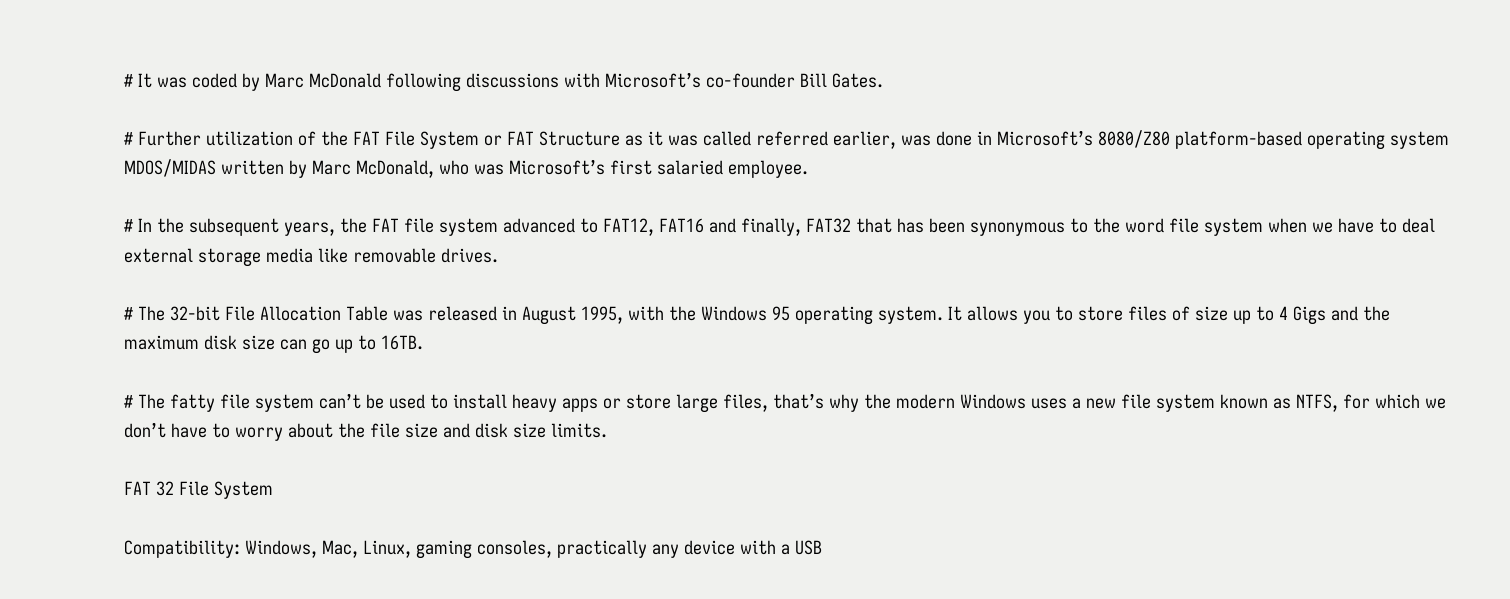# It was coded by Marc McDonald following discussions with Microsoft’s co-founder Bill Gates.

# Further utilization of the FAT File System or FAT Structure as it was called referred earlier, was done in Microsoft’s 8080/Z80 platform-based operating system MDOS/MIDAS written by Marc McDonald, who was Microsoft’s first salaried employee.

# In the subsequent years, the FAT file system advanced to FAT12, FAT16 and finally, FAT32 that has been synonymous to the word file system when we have to deal external storage media like removable drives.

# The 32-bit File Allocation Table was released in August 1995, with the Windows 95 operating system. It allows you to store files of size up to 4 Gigs and the maximum disk size can go up to 16TB.

# The fatty file system can’t be used to install heavy apps or store large files, that’s why the modern Windows uses a new file system known as NTFS, for which we don’t have to worry about the file size and disk size limits.

FAT 32 File System

Compatibility: Windows, Mac, Linux, gaming consoles, practically any device with a USB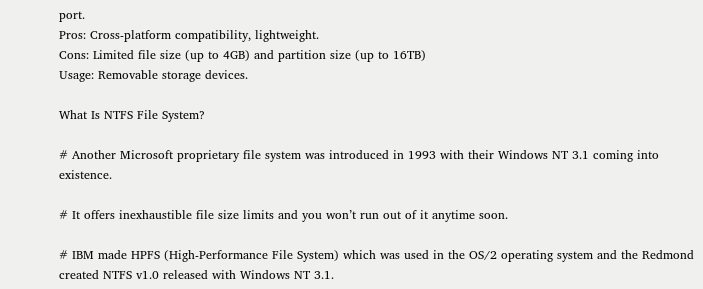port.
Pros: Cross-platform compatibility, lightweight.
Cons: Limited file size (up to 4GB) and partition size (up to 16TB)
Usage: Removable storage devices.

What Is NTFS File System?

# Another Microsoft proprietary file system was introduced in 1993 with their Windows NT 3.1 coming into existence.

# It offers inexhaustible file size limits and you won’t run out of it anytime soon.

# IBM made HPFS (High-Performance File System) which was used in the OS/2 operating system and the Redmond created NTFS v1.0 released with Windows NT 3.1.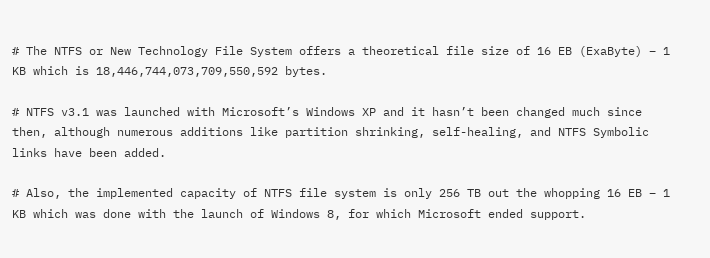# The NTFS or New Technology File System offers a theoretical file size of 16 EB (ExaByte) – 1 KB which is 18,446,744,073,709,550,592 bytes.

# NTFS v3.1 was launched with Microsoft’s Windows XP and it hasn’t been changed much since then, although numerous additions like partition shrinking, self-healing, and NTFS Symbolic links have been added.

# Also, the implemented capacity of NTFS file system is only 256 TB out the whopping 16 EB – 1 KB which was done with the launch of Windows 8, for which Microsoft ended support.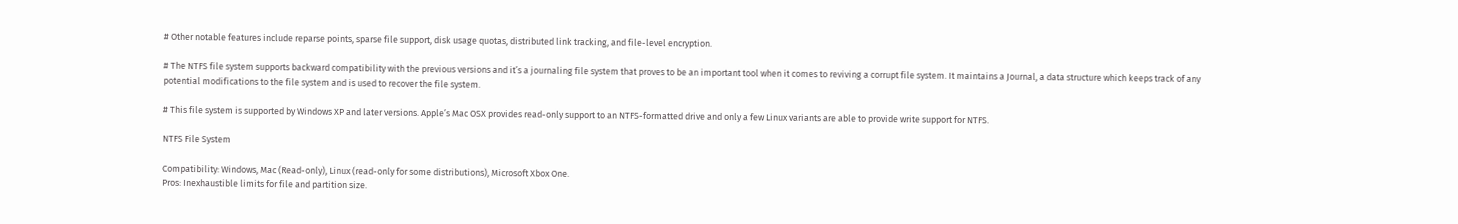# Other notable features include reparse points, sparse file support, disk usage quotas, distributed link tracking, and file-level encryption.

# The NTFS file system supports backward compatibility with the previous versions and it’s a journaling file system that proves to be an important tool when it comes to reviving a corrupt file system. It maintains a Journal, a data structure which keeps track of any potential modifications to the file system and is used to recover the file system.

# This file system is supported by Windows XP and later versions. Apple’s Mac OSX provides read-only support to an NTFS-formatted drive and only a few Linux variants are able to provide write support for NTFS.

NTFS File System

Compatibility: Windows, Mac (Read-only), Linux (read-only for some distributions), Microsoft Xbox One.
Pros: Inexhaustible limits for file and partition size.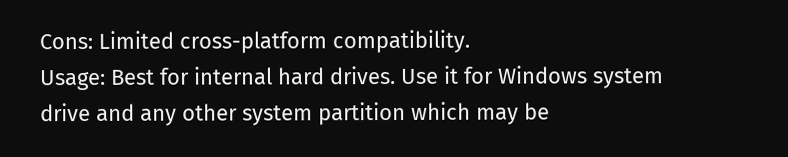Cons: Limited cross-platform compatibility.
Usage: Best for internal hard drives. Use it for Windows system drive and any other system partition which may be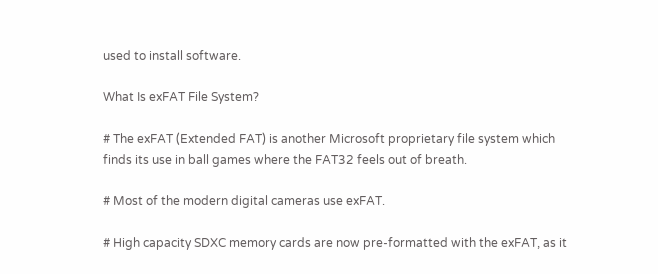used to install software.

What Is exFAT File System?

# The exFAT (Extended FAT) is another Microsoft proprietary file system which finds its use in ball games where the FAT32 feels out of breath.

# Most of the modern digital cameras use exFAT.

# High capacity SDXC memory cards are now pre-formatted with the exFAT, as it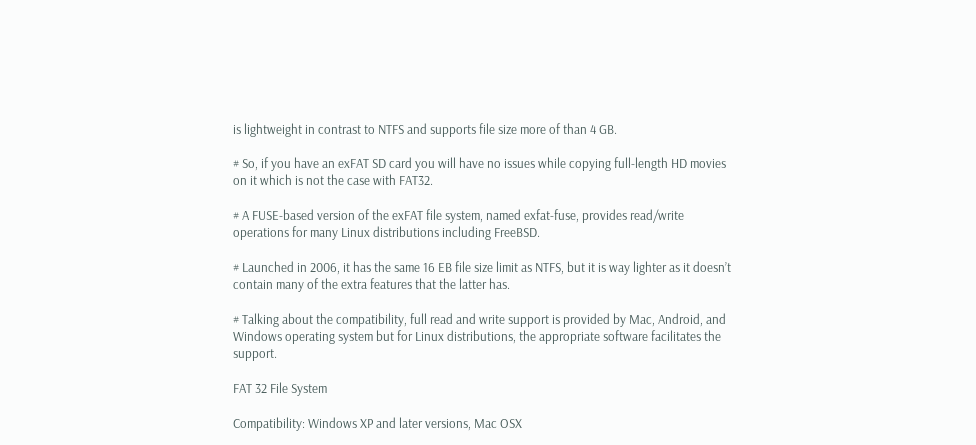is lightweight in contrast to NTFS and supports file size more of than 4 GB.

# So, if you have an exFAT SD card you will have no issues while copying full-length HD movies on it which is not the case with FAT32.

# A FUSE-based version of the exFAT file system, named exfat-fuse, provides read/write operations for many Linux distributions including FreeBSD.

# Launched in 2006, it has the same 16 EB file size limit as NTFS, but it is way lighter as it doesn’t contain many of the extra features that the latter has.

# Talking about the compatibility, full read and write support is provided by Mac, Android, and Windows operating system but for Linux distributions, the appropriate software facilitates the support.

FAT 32 File System

Compatibility: Windows XP and later versions, Mac OSX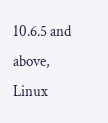10.6.5 and above, Linux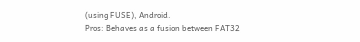(using FUSE), Android.
Pros: Behaves as a fusion between FAT32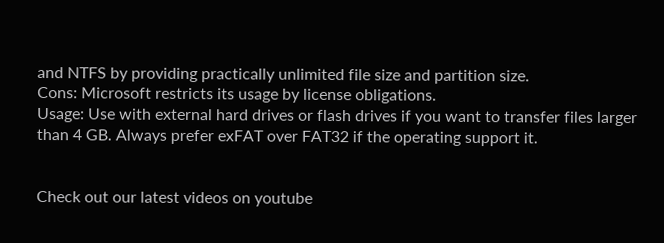and NTFS by providing practically unlimited file size and partition size.
Cons: Microsoft restricts its usage by license obligations.
Usage: Use with external hard drives or flash drives if you want to transfer files larger than 4 GB. Always prefer exFAT over FAT32 if the operating support it.


Check out our latest videos on youtube